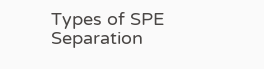Types of SPE Separation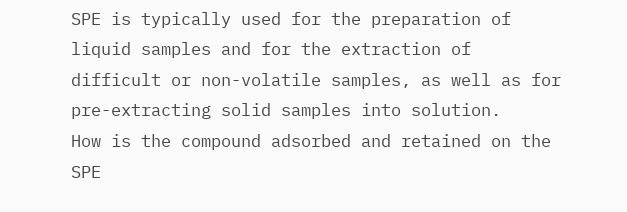SPE is typically used for the preparation of liquid samples and for the extraction of difficult or non-volatile samples, as well as for pre-extracting solid samples into solution.
How is the compound adsorbed and retained on the SPE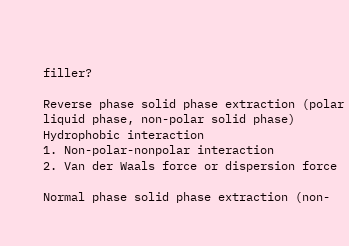filler?

Reverse phase solid phase extraction (polar liquid phase, non-polar solid phase)
Hydrophobic interaction
1. Non-polar-nonpolar interaction
2. Van der Waals force or dispersion force

Normal phase solid phase extraction (non-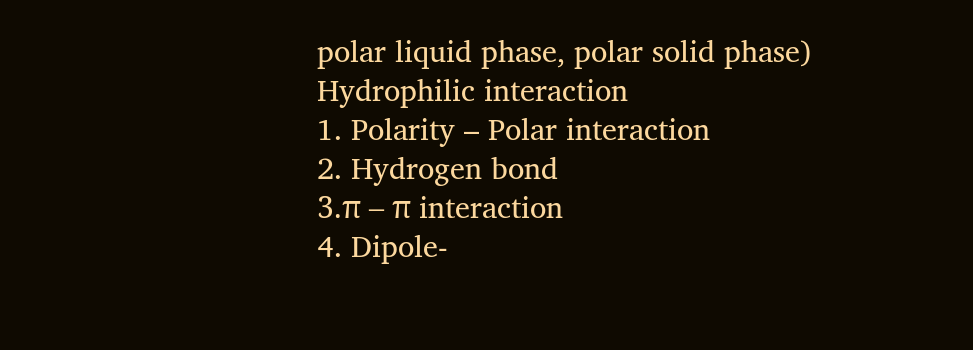polar liquid phase, polar solid phase)
Hydrophilic interaction
1. Polarity – Polar interaction
2. Hydrogen bond
3.π – π interaction
4. Dipole-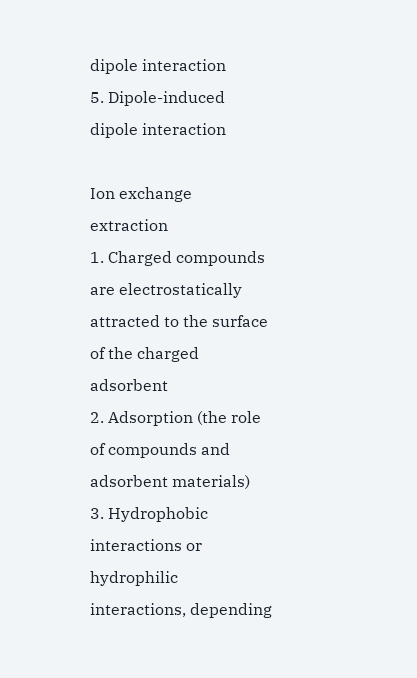dipole interaction
5. Dipole-induced dipole interaction

Ion exchange extraction
1. Charged compounds are electrostatically attracted to the surface of the charged adsorbent
2. Adsorption (the role of compounds and adsorbent materials)
3. Hydrophobic interactions or hydrophilic interactions, depending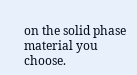on the solid phase material you choose.